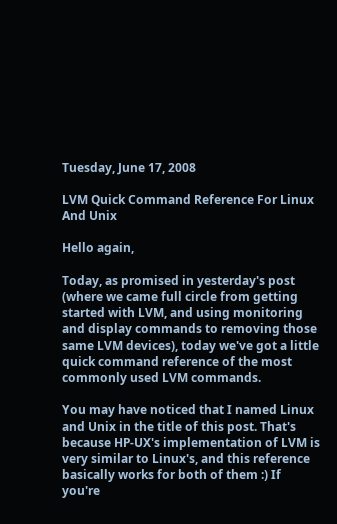Tuesday, June 17, 2008

LVM Quick Command Reference For Linux And Unix

Hello again,

Today, as promised in yesterday's post (where we came full circle from getting started with LVM, and using monitoring and display commands to removing those same LVM devices), today we've got a little quick command reference of the most commonly used LVM commands.

You may have noticed that I named Linux and Unix in the title of this post. That's because HP-UX's implementation of LVM is very similar to Linux's, and this reference basically works for both of them :) If you're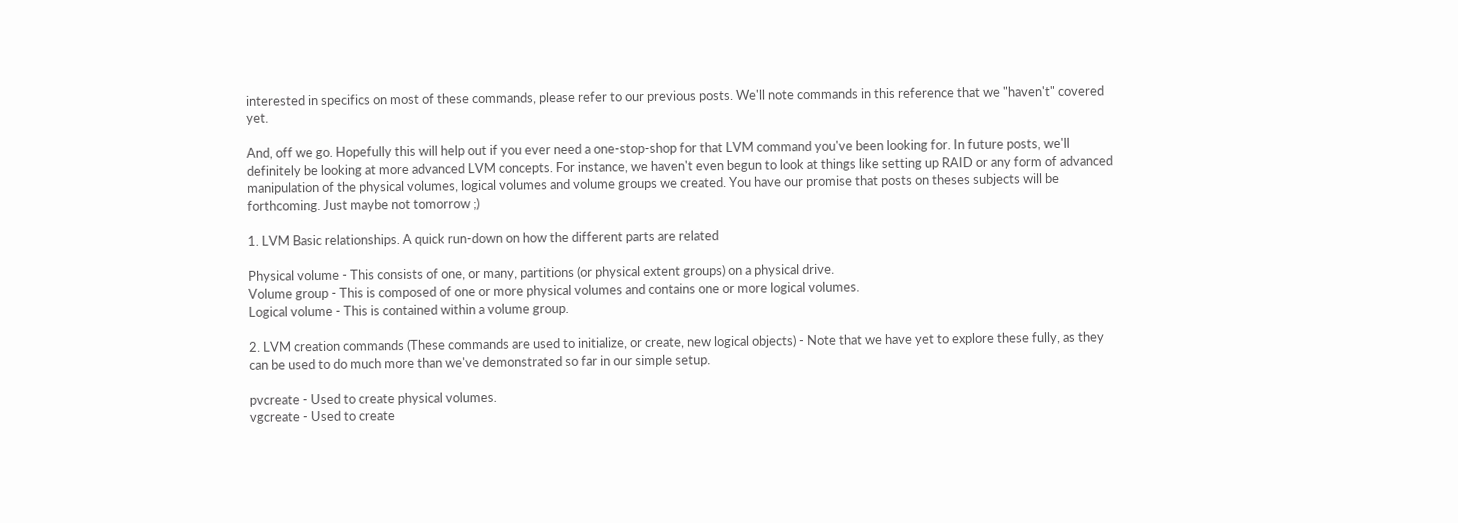interested in specifics on most of these commands, please refer to our previous posts. We'll note commands in this reference that we "haven't" covered yet.

And, off we go. Hopefully this will help out if you ever need a one-stop-shop for that LVM command you've been looking for. In future posts, we'll definitely be looking at more advanced LVM concepts. For instance, we haven't even begun to look at things like setting up RAID or any form of advanced manipulation of the physical volumes, logical volumes and volume groups we created. You have our promise that posts on theses subjects will be forthcoming. Just maybe not tomorrow ;)

1. LVM Basic relationships. A quick run-down on how the different parts are related

Physical volume - This consists of one, or many, partitions (or physical extent groups) on a physical drive.
Volume group - This is composed of one or more physical volumes and contains one or more logical volumes.
Logical volume - This is contained within a volume group.

2. LVM creation commands (These commands are used to initialize, or create, new logical objects) - Note that we have yet to explore these fully, as they can be used to do much more than we've demonstrated so far in our simple setup.

pvcreate - Used to create physical volumes.
vgcreate - Used to create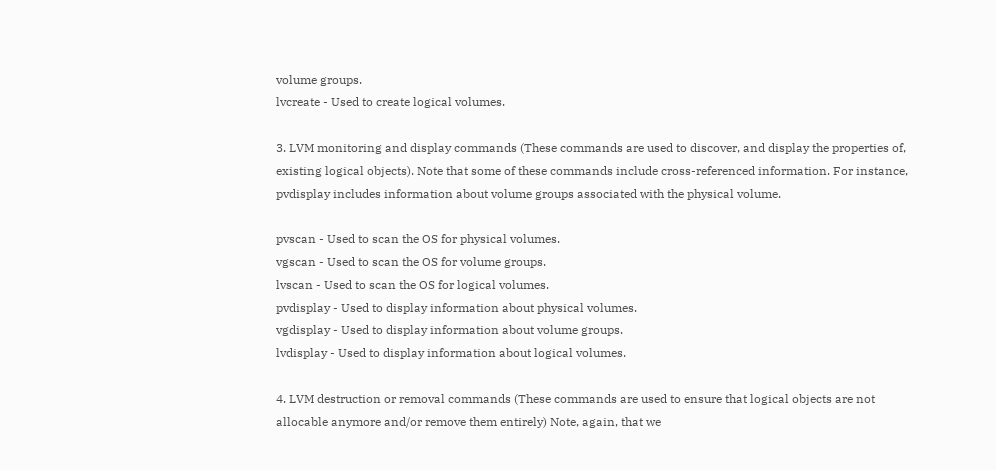volume groups.
lvcreate - Used to create logical volumes.

3. LVM monitoring and display commands (These commands are used to discover, and display the properties of, existing logical objects). Note that some of these commands include cross-referenced information. For instance, pvdisplay includes information about volume groups associated with the physical volume.

pvscan - Used to scan the OS for physical volumes.
vgscan - Used to scan the OS for volume groups.
lvscan - Used to scan the OS for logical volumes.
pvdisplay - Used to display information about physical volumes.
vgdisplay - Used to display information about volume groups.
lvdisplay - Used to display information about logical volumes.

4. LVM destruction or removal commands (These commands are used to ensure that logical objects are not allocable anymore and/or remove them entirely) Note, again, that we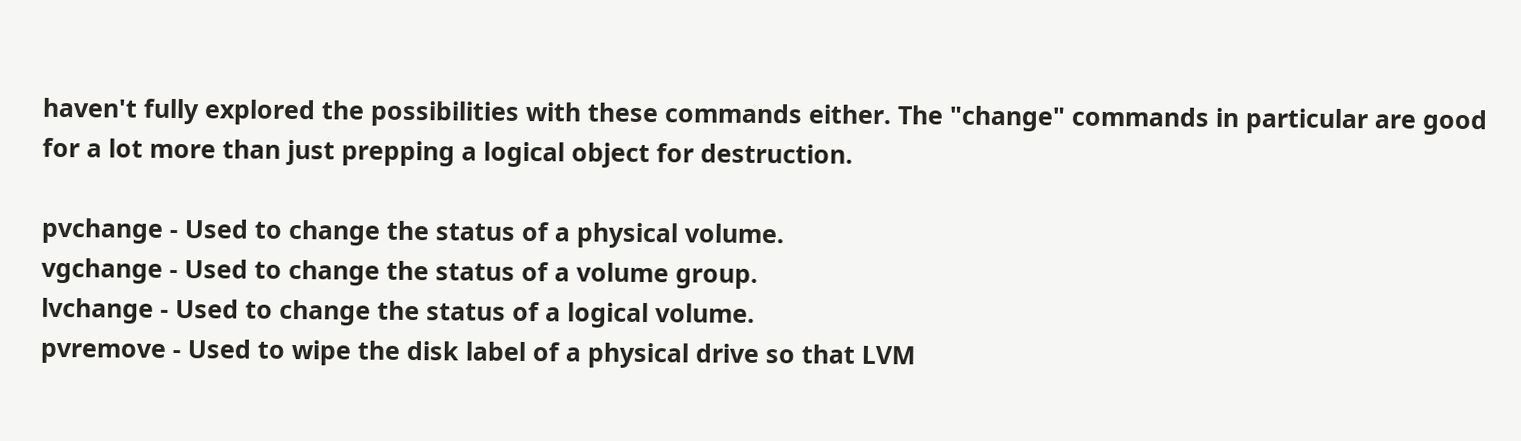haven't fully explored the possibilities with these commands either. The "change" commands in particular are good for a lot more than just prepping a logical object for destruction.

pvchange - Used to change the status of a physical volume.
vgchange - Used to change the status of a volume group.
lvchange - Used to change the status of a logical volume.
pvremove - Used to wipe the disk label of a physical drive so that LVM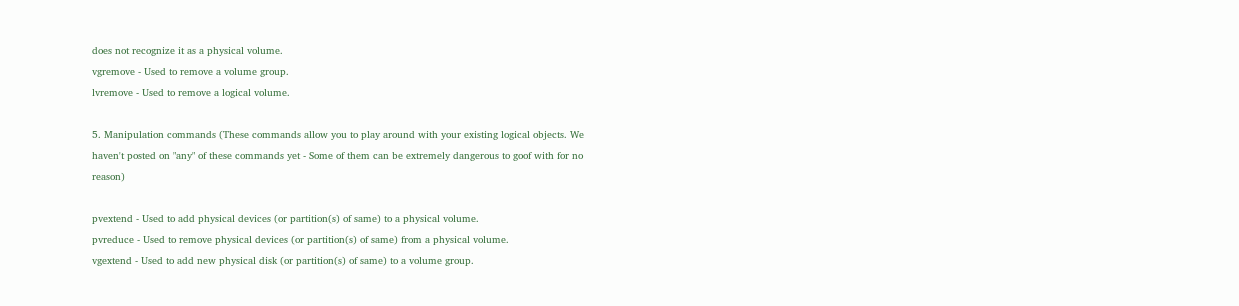does not recognize it as a physical volume.
vgremove - Used to remove a volume group.
lvremove - Used to remove a logical volume.

5. Manipulation commands (These commands allow you to play around with your existing logical objects. We haven't posted on "any" of these commands yet - Some of them can be extremely dangerous to goof with for no reason)

pvextend - Used to add physical devices (or partition(s) of same) to a physical volume.
pvreduce - Used to remove physical devices (or partition(s) of same) from a physical volume.
vgextend - Used to add new physical disk (or partition(s) of same) to a volume group.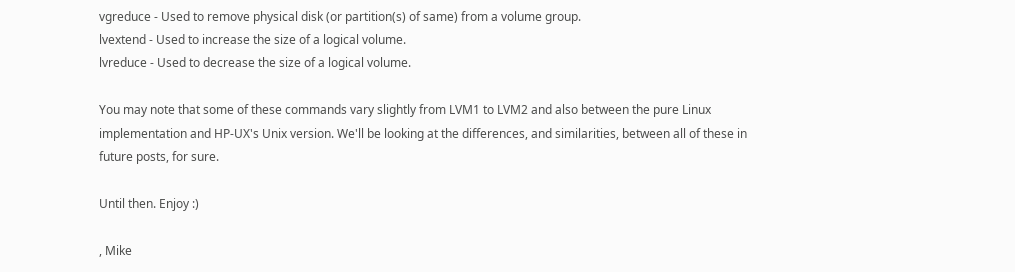vgreduce - Used to remove physical disk (or partition(s) of same) from a volume group.
lvextend - Used to increase the size of a logical volume.
lvreduce - Used to decrease the size of a logical volume.

You may note that some of these commands vary slightly from LVM1 to LVM2 and also between the pure Linux implementation and HP-UX's Unix version. We'll be looking at the differences, and similarities, between all of these in future posts, for sure.

Until then. Enjoy :)

, Mike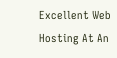Excellent Web Hosting At An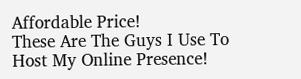Affordable Price!
These Are The Guys I Use To Host My Online Presence!